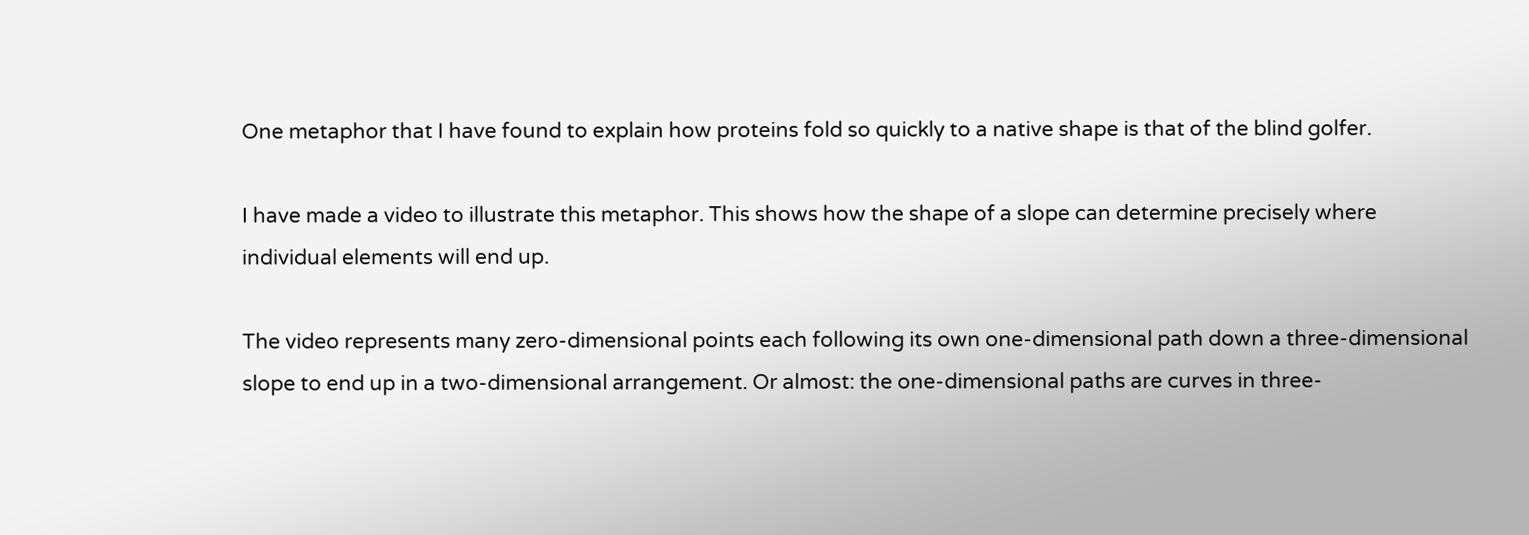One metaphor that I have found to explain how proteins fold so quickly to a native shape is that of the blind golfer.

I have made a video to illustrate this metaphor. This shows how the shape of a slope can determine precisely where individual elements will end up.

The video represents many zero-dimensional points each following its own one-dimensional path down a three-dimensional slope to end up in a two-dimensional arrangement. Or almost: the one-dimensional paths are curves in three-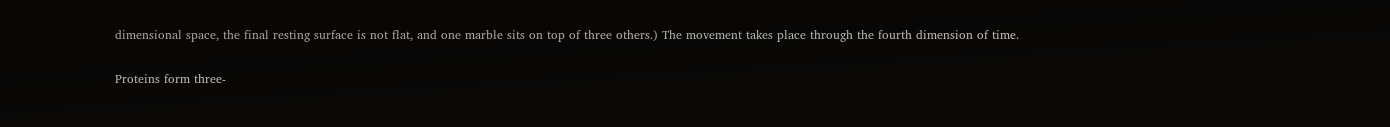dimensional space, the final resting surface is not flat, and one marble sits on top of three others.) The movement takes place through the fourth dimension of time.

Proteins form three-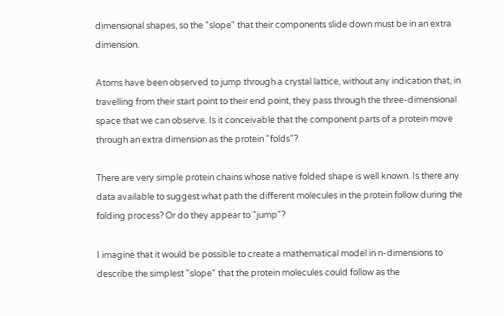dimensional shapes, so the "slope" that their components slide down must be in an extra dimension.

Atoms have been observed to jump through a crystal lattice, without any indication that, in travelling from their start point to their end point, they pass through the three-dimensional space that we can observe. Is it conceivable that the component parts of a protein move through an extra dimension as the protein "folds"?

There are very simple protein chains whose native folded shape is well known. Is there any data available to suggest what path the different molecules in the protein follow during the folding process? Or do they appear to "jump"?

I imagine that it would be possible to create a mathematical model in n-dimensions to describe the simplest "slope" that the protein molecules could follow as the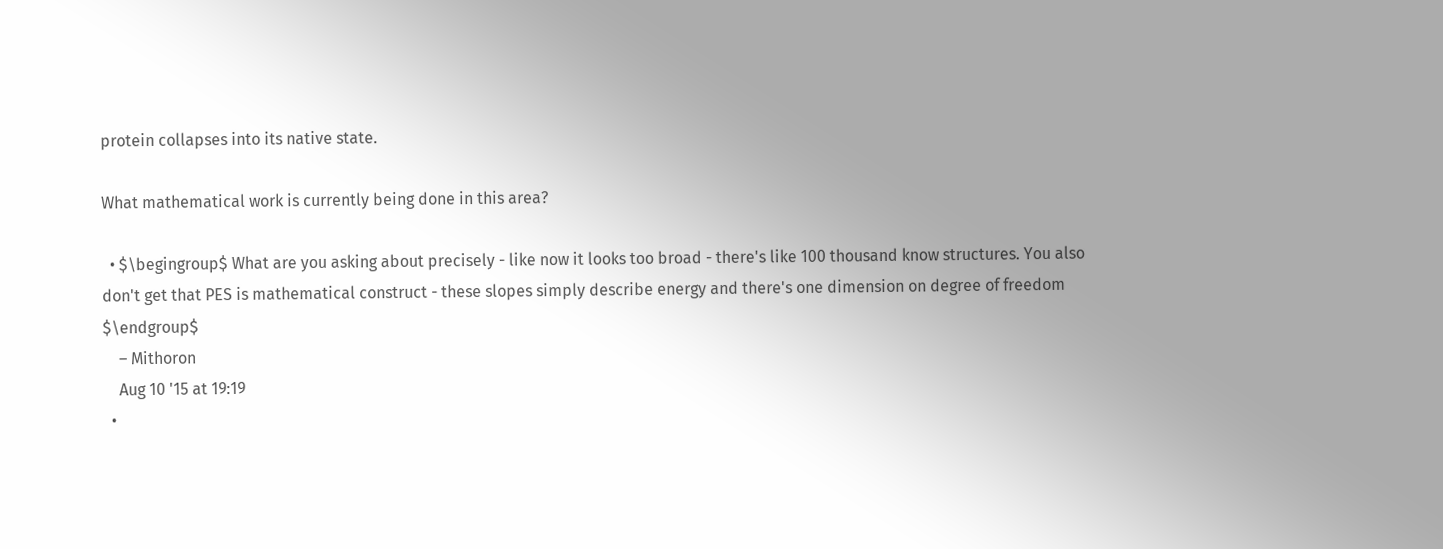protein collapses into its native state.

What mathematical work is currently being done in this area?

  • $\begingroup$ What are you asking about precisely - like now it looks too broad - there's like 100 thousand know structures. You also don't get that PES is mathematical construct - these slopes simply describe energy and there's one dimension on degree of freedom $\endgroup$
    – Mithoron
    Aug 10 '15 at 19:19
  •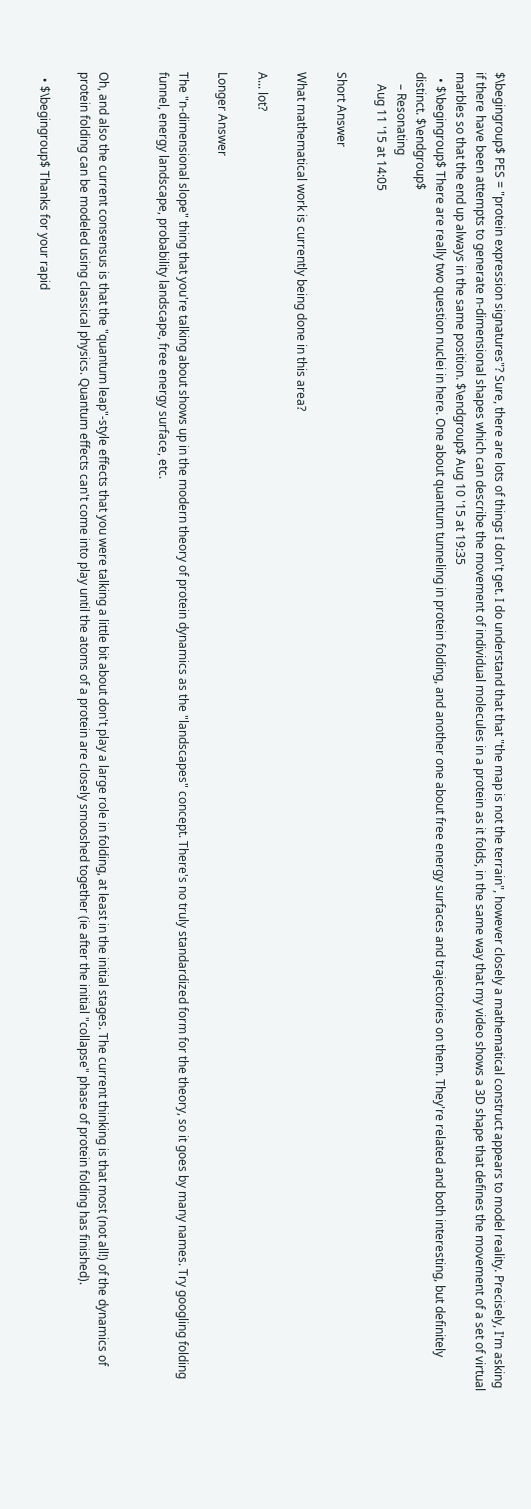$\begingroup$ PES = "protein expression signatures"? Sure, there are lots of things I don't get. I do understand that that "the map is not the terrain", however closely a mathematical construct appears to model reality. Precisely, I'm asking if there have been attempts to generate n-dimensional shapes which can describe the movement of individual molecules in a protein as it folds, in the same way that my video shows a 3D shape that defines the movement of a set of virtual marbles so that the end up always in the same position. $\endgroup$ Aug 10 '15 at 19:35
  • $\begingroup$ There are really two question nuclei in here. One about quantum tunneling in protein folding, and another one about free energy surfaces and trajectories on them. They're related and both interesting, but definitely distinct. $\endgroup$
    – Resonating
    Aug 11 '15 at 14:05

Short Answer

What mathematical work is currently being done in this area?

A... lot?

Longer Answer

The "n-dimensional slope" thing that you're talking about shows up in the modern theory of protein dynamics as the "landscapes" concept. There's no truly standardized form for the theory, so it goes by many names. Try googling folding funnel, energy landscape, probability landscape, free energy surface, etc.


Oh, and also the current consensus is that the "quantum leap"-style effects that you were talking a little bit about don't play a large role in folding, at least in the initial stages. The current thinking is that most (not all!) of the dynamics of protein folding can be modeled using classical physics. Quantum effects can't come into play until the atoms of a protein are closely smooshed together (ie after the initial "collapse" phase of protein folding has finished).

  • $\begingroup$ Thanks for your rapid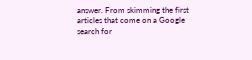answer. From skimming the first articles that come on a Google search for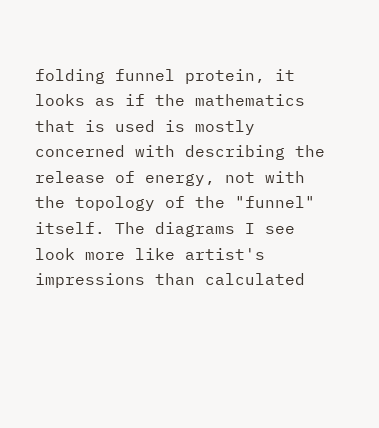folding funnel protein, it looks as if the mathematics that is used is mostly concerned with describing the release of energy, not with the topology of the "funnel" itself. The diagrams I see look more like artist's impressions than calculated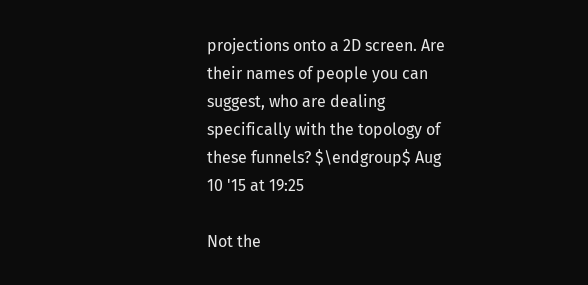projections onto a 2D screen. Are their names of people you can suggest, who are dealing specifically with the topology of these funnels? $\endgroup$ Aug 10 '15 at 19:25

Not the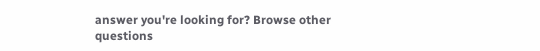answer you're looking for? Browse other questions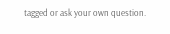tagged or ask your own question.